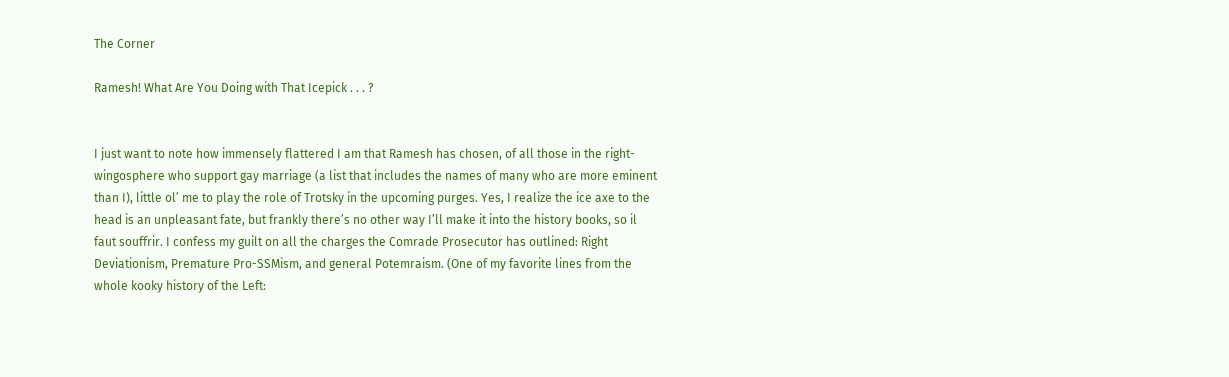The Corner

Ramesh! What Are You Doing with That Icepick . . . ?


I just want to note how immensely flattered I am that Ramesh has chosen, of all those in the right-wingosphere who support gay marriage (a list that includes the names of many who are more eminent than I), little ol’ me to play the role of Trotsky in the upcoming purges. Yes, I realize the ice axe to the head is an unpleasant fate, but frankly there’s no other way I’ll make it into the history books, so il faut souffrir. I confess my guilt on all the charges the Comrade Prosecutor has outlined: Right Deviationism, Premature Pro-SSMism, and general Potemraism. (One of my favorite lines from the whole kooky history of the Left: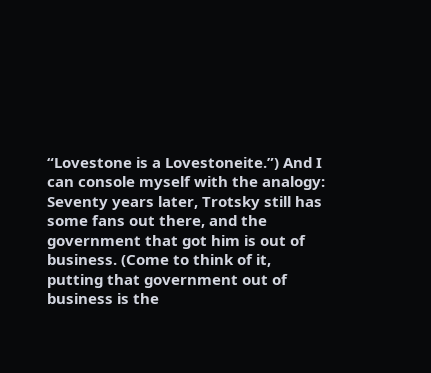“Lovestone is a Lovestoneite.”) And I can console myself with the analogy: Seventy years later, Trotsky still has some fans out there, and the government that got him is out of business. (Come to think of it, putting that government out of business is the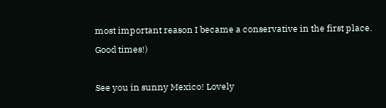most important reason I became a conservative in the first place. Good times!)

See you in sunny Mexico! Lovely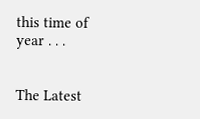this time of year . . .


The Latest